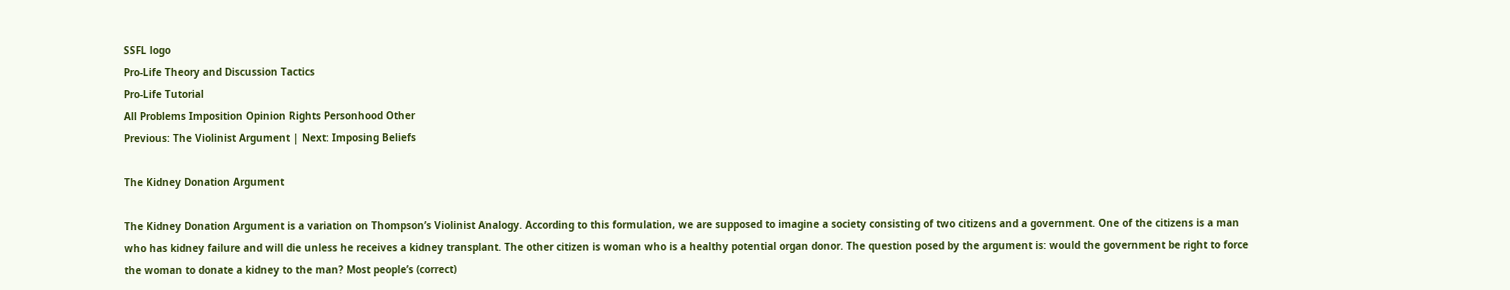SSFL logo
Pro-Life Theory and Discussion Tactics
Pro-Life Tutorial
All Problems Imposition Opinion Rights Personhood Other
Previous: The Violinist Argument | Next: Imposing Beliefs

The Kidney Donation Argument

The Kidney Donation Argument is a variation on Thompson’s Violinist Analogy. According to this formulation, we are supposed to imagine a society consisting of two citizens and a government. One of the citizens is a man who has kidney failure and will die unless he receives a kidney transplant. The other citizen is woman who is a healthy potential organ donor. The question posed by the argument is: would the government be right to force the woman to donate a kidney to the man? Most people’s (correct)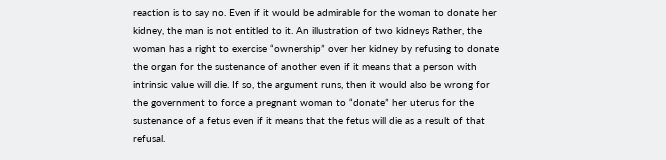reaction is to say no. Even if it would be admirable for the woman to donate her kidney, the man is not entitled to it. An illustration of two kidneys Rather, the woman has a right to exercise “ownership” over her kidney by refusing to donate the organ for the sustenance of another even if it means that a person with intrinsic value will die. If so, the argument runs, then it would also be wrong for the government to force a pregnant woman to “donate” her uterus for the sustenance of a fetus even if it means that the fetus will die as a result of that refusal.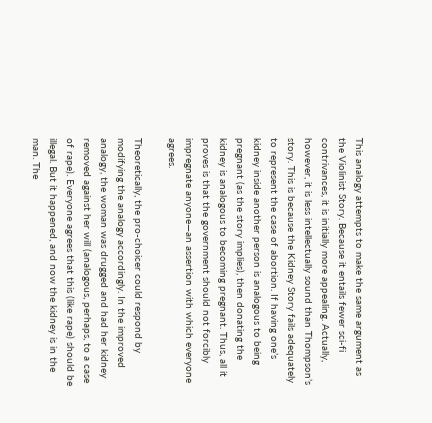This analogy attempts to make the same argument as the Violinist Story. Because it entails fewer sci-fi contrivances, it is initially more appealing. Actually, however, it is less intellectually sound than Thompson’s story. This is because the Kidney Story fails adequately to represent the case of abortion. If having one’s kidney inside another person is analogous to being pregnant (as the story implies), then donating the kidney is analogous to becoming pregnant. Thus, all it proves is that the government should not forcibly impregnate anyone—an assertion with which everyone agrees.

Theoretically, the pro-choicer could respond by modifying the analogy accordingly. In the improved analogy, the woman was drugged and had her kidney removed against her will (analogous, perhaps, to a case of rape). Everyone agrees that this (like rape) should be illegal. But it happened, and now the kidney is in the man. The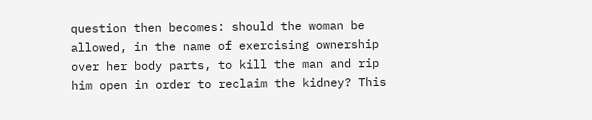question then becomes: should the woman be allowed, in the name of exercising ownership over her body parts, to kill the man and rip him open in order to reclaim the kidney? This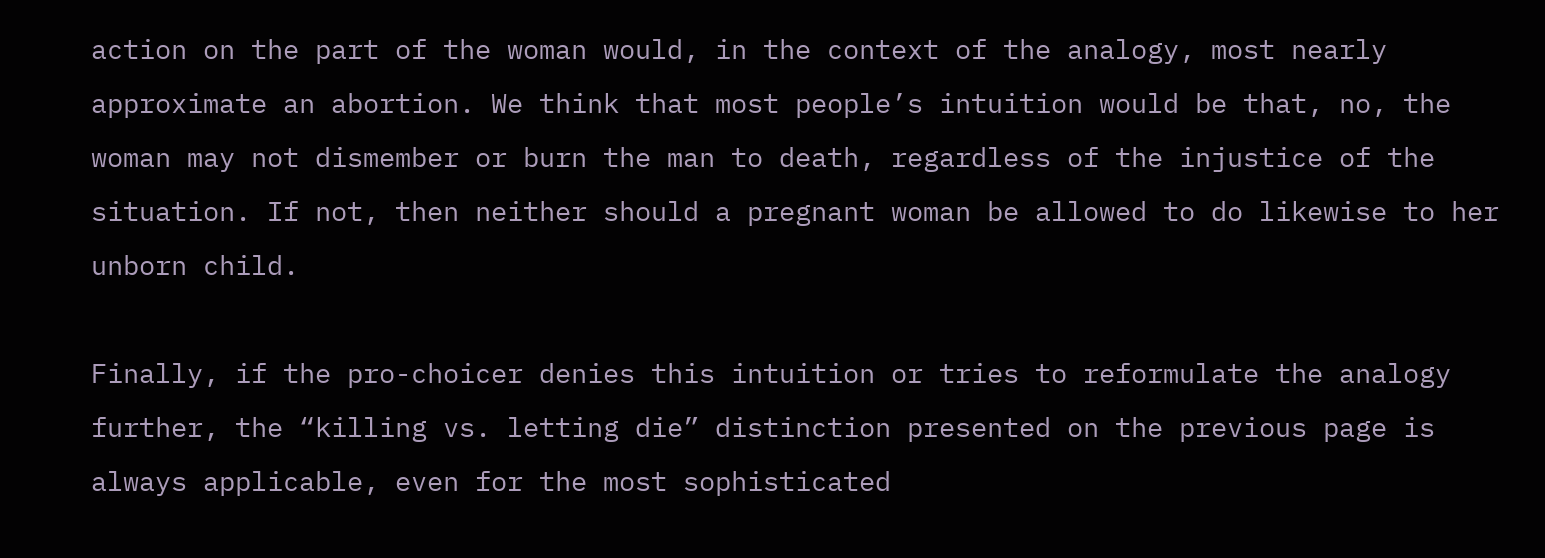action on the part of the woman would, in the context of the analogy, most nearly approximate an abortion. We think that most people’s intuition would be that, no, the woman may not dismember or burn the man to death, regardless of the injustice of the situation. If not, then neither should a pregnant woman be allowed to do likewise to her unborn child.

Finally, if the pro-choicer denies this intuition or tries to reformulate the analogy further, the “killing vs. letting die” distinction presented on the previous page is always applicable, even for the most sophisticated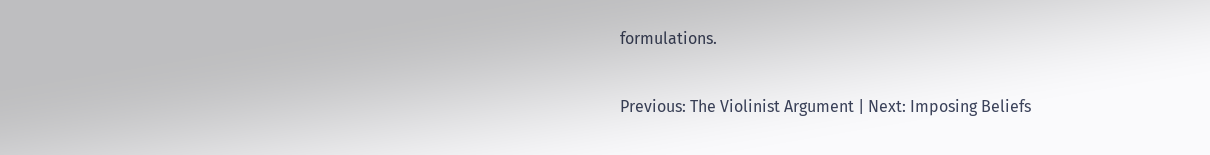formulations.

Previous: The Violinist Argument | Next: Imposing Beliefs